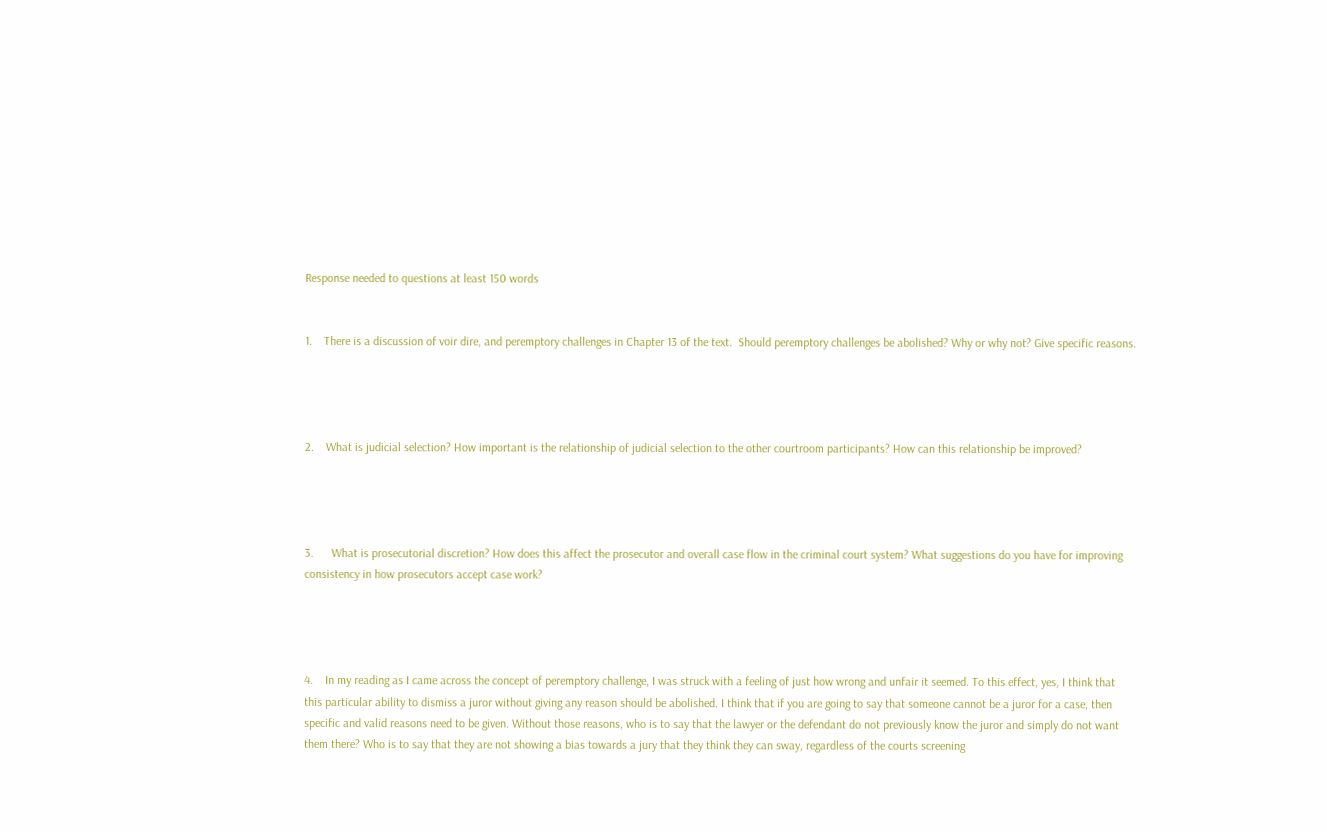Response needed to questions at least 150 words


1.    There is a discussion of voir dire, and peremptory challenges in Chapter 13 of the text.  Should peremptory challenges be abolished? Why or why not? Give specific reasons.




2.    What is judicial selection? How important is the relationship of judicial selection to the other courtroom participants? How can this relationship be improved?




3.      What is prosecutorial discretion? How does this affect the prosecutor and overall case flow in the criminal court system? What suggestions do you have for improving consistency in how prosecutors accept case work?




4.    In my reading as I came across the concept of peremptory challenge, I was struck with a feeling of just how wrong and unfair it seemed. To this effect, yes, I think that this particular ability to dismiss a juror without giving any reason should be abolished. I think that if you are going to say that someone cannot be a juror for a case, then specific and valid reasons need to be given. Without those reasons, who is to say that the lawyer or the defendant do not previously know the juror and simply do not want them there? Who is to say that they are not showing a bias towards a jury that they think they can sway, regardless of the courts screening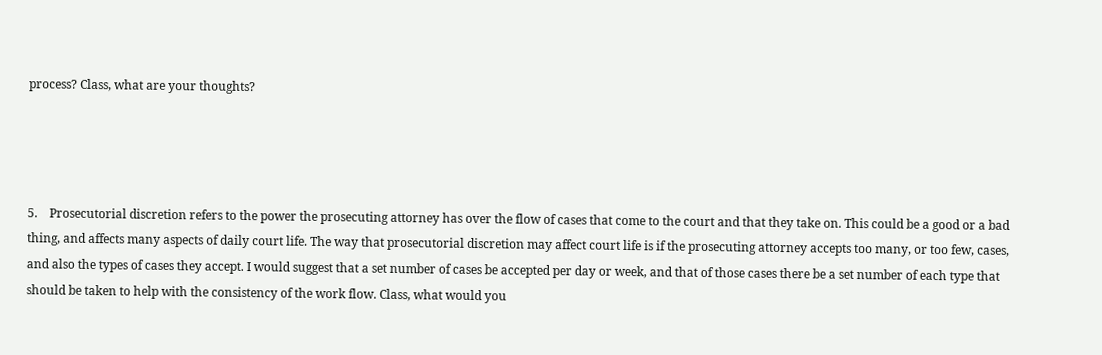process? Class, what are your thoughts?




5.    Prosecutorial discretion refers to the power the prosecuting attorney has over the flow of cases that come to the court and that they take on. This could be a good or a bad thing, and affects many aspects of daily court life. The way that prosecutorial discretion may affect court life is if the prosecuting attorney accepts too many, or too few, cases, and also the types of cases they accept. I would suggest that a set number of cases be accepted per day or week, and that of those cases there be a set number of each type that should be taken to help with the consistency of the work flow. Class, what would you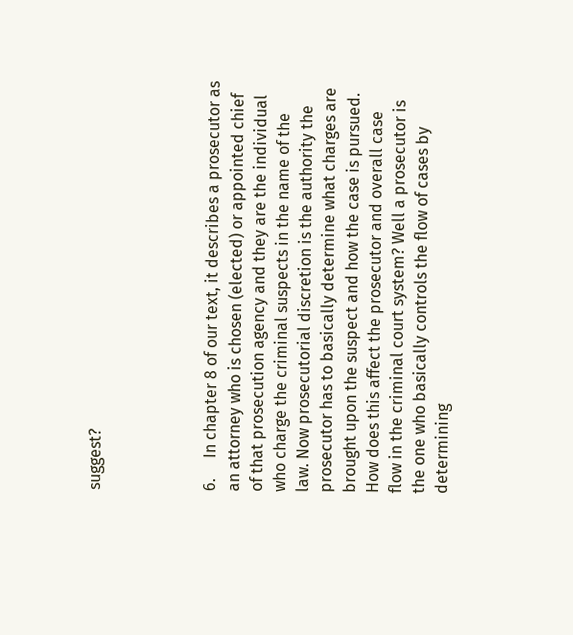suggest?




6.     In chapter 8 of our text, it describes a prosecutor as an attorney who is chosen (elected) or appointed chief of that prosecution agency and they are the individual who charge the criminal suspects in the name of the law. Now prosecutorial discretion is the authority the prosecutor has to basically determine what charges are brought upon the suspect and how the case is pursued. How does this affect the prosecutor and overall case flow in the criminal court system? Well a prosecutor is the one who basically controls the flow of cases by determining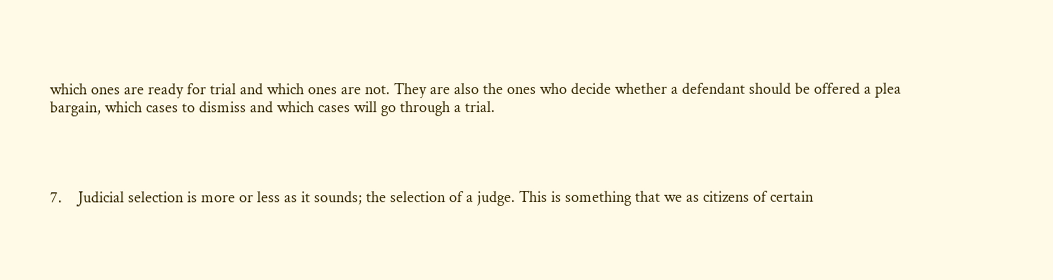which ones are ready for trial and which ones are not. They are also the ones who decide whether a defendant should be offered a plea bargain, which cases to dismiss and which cases will go through a trial.




7.    Judicial selection is more or less as it sounds; the selection of a judge. This is something that we as citizens of certain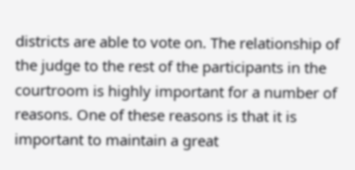districts are able to vote on. The relationship of the judge to the rest of the participants in the courtroom is highly important for a number of reasons. One of these reasons is that it is important to maintain a great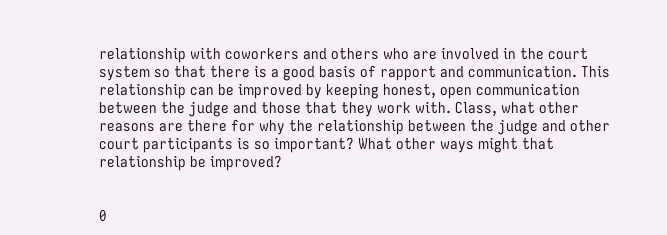relationship with coworkers and others who are involved in the court system so that there is a good basis of rapport and communication. This relationship can be improved by keeping honest, open communication between the judge and those that they work with. Class, what other reasons are there for why the relationship between the judge and other court participants is so important? What other ways might that relationship be improved?


0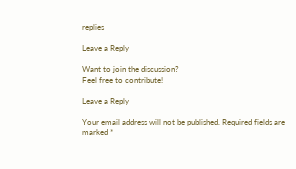replies

Leave a Reply

Want to join the discussion?
Feel free to contribute!

Leave a Reply

Your email address will not be published. Required fields are marked *